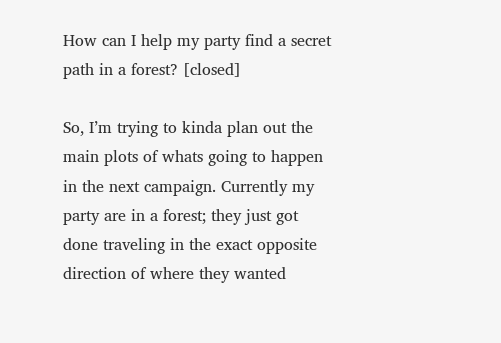How can I help my party find a secret path in a forest? [closed]

So, I’m trying to kinda plan out the main plots of whats going to happen in the next campaign. Currently my party are in a forest; they just got done traveling in the exact opposite direction of where they wanted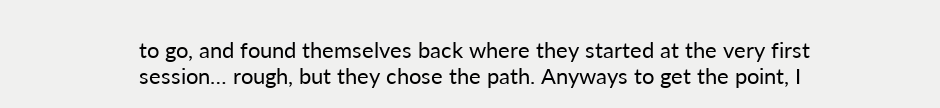to go, and found themselves back where they started at the very first session… rough, but they chose the path. Anyways to get the point, I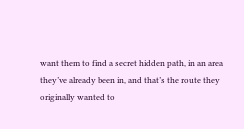want them to find a secret hidden path, in an area they’ve already been in, and that’s the route they originally wanted to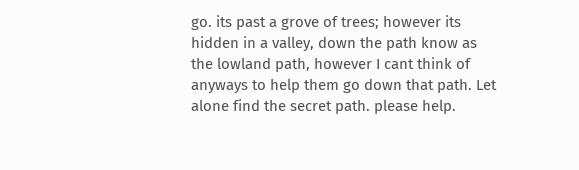go. its past a grove of trees; however its hidden in a valley, down the path know as the lowland path, however I cant think of anyways to help them go down that path. Let alone find the secret path. please help.